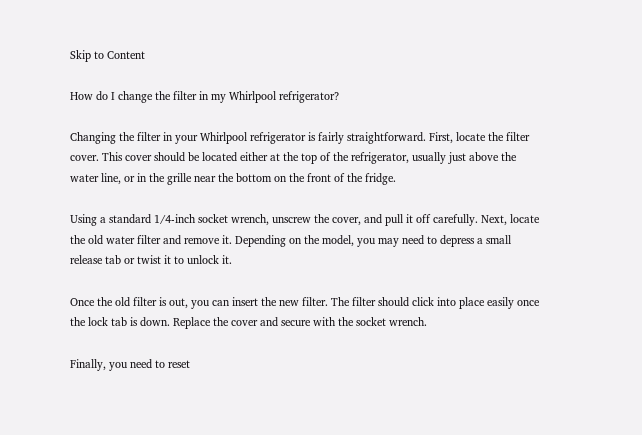Skip to Content

How do I change the filter in my Whirlpool refrigerator?

Changing the filter in your Whirlpool refrigerator is fairly straightforward. First, locate the filter cover. This cover should be located either at the top of the refrigerator, usually just above the water line, or in the grille near the bottom on the front of the fridge.

Using a standard 1/4-inch socket wrench, unscrew the cover, and pull it off carefully. Next, locate the old water filter and remove it. Depending on the model, you may need to depress a small release tab or twist it to unlock it.

Once the old filter is out, you can insert the new filter. The filter should click into place easily once the lock tab is down. Replace the cover and secure with the socket wrench.

Finally, you need to reset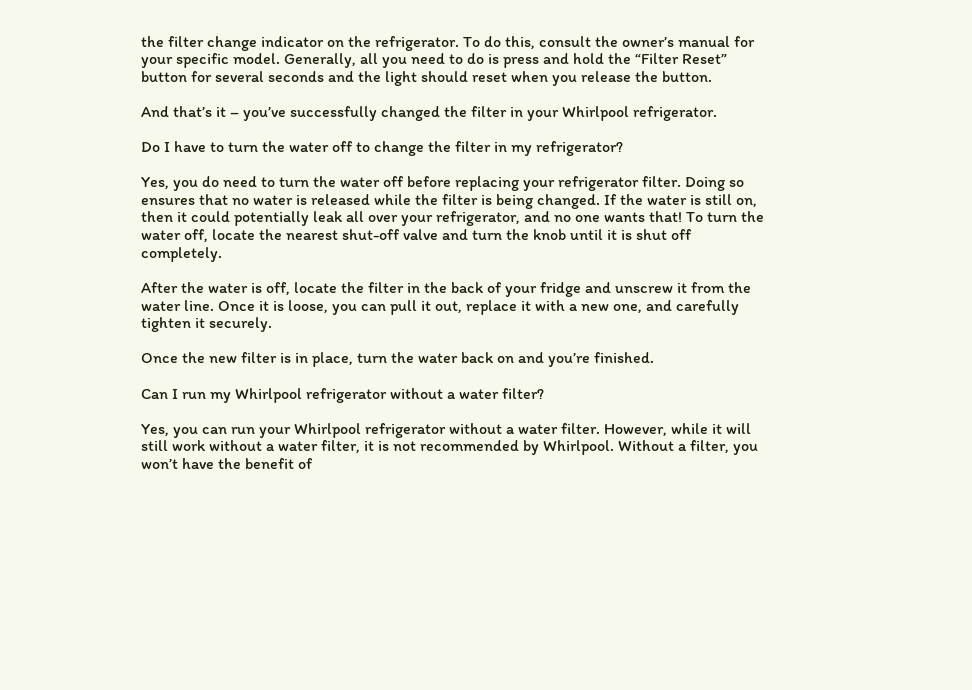the filter change indicator on the refrigerator. To do this, consult the owner’s manual for your specific model. Generally, all you need to do is press and hold the “Filter Reset” button for several seconds and the light should reset when you release the button.

And that’s it – you’ve successfully changed the filter in your Whirlpool refrigerator.

Do I have to turn the water off to change the filter in my refrigerator?

Yes, you do need to turn the water off before replacing your refrigerator filter. Doing so ensures that no water is released while the filter is being changed. If the water is still on, then it could potentially leak all over your refrigerator, and no one wants that! To turn the water off, locate the nearest shut-off valve and turn the knob until it is shut off completely.

After the water is off, locate the filter in the back of your fridge and unscrew it from the water line. Once it is loose, you can pull it out, replace it with a new one, and carefully tighten it securely.

Once the new filter is in place, turn the water back on and you’re finished.

Can I run my Whirlpool refrigerator without a water filter?

Yes, you can run your Whirlpool refrigerator without a water filter. However, while it will still work without a water filter, it is not recommended by Whirlpool. Without a filter, you won’t have the benefit of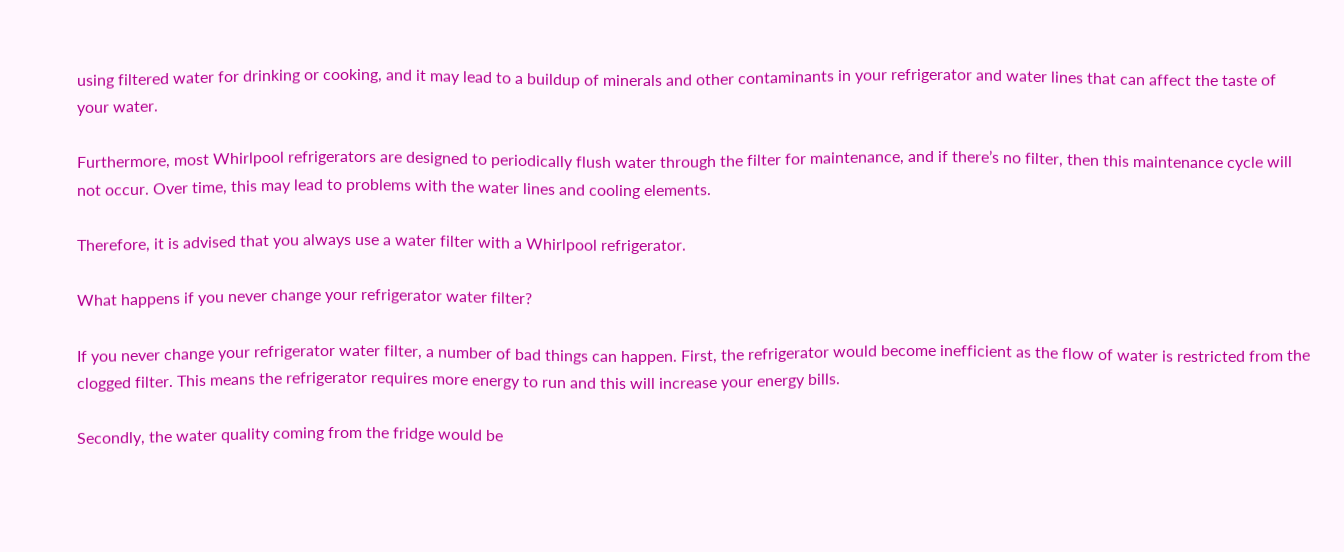using filtered water for drinking or cooking, and it may lead to a buildup of minerals and other contaminants in your refrigerator and water lines that can affect the taste of your water.

Furthermore, most Whirlpool refrigerators are designed to periodically flush water through the filter for maintenance, and if there’s no filter, then this maintenance cycle will not occur. Over time, this may lead to problems with the water lines and cooling elements.

Therefore, it is advised that you always use a water filter with a Whirlpool refrigerator.

What happens if you never change your refrigerator water filter?

If you never change your refrigerator water filter, a number of bad things can happen. First, the refrigerator would become inefficient as the flow of water is restricted from the clogged filter. This means the refrigerator requires more energy to run and this will increase your energy bills.

Secondly, the water quality coming from the fridge would be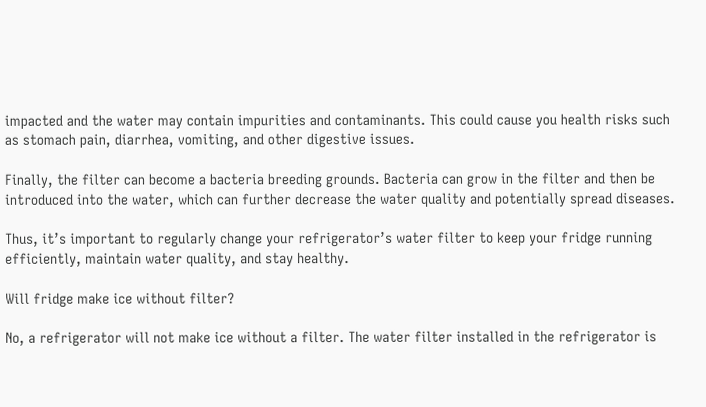impacted and the water may contain impurities and contaminants. This could cause you health risks such as stomach pain, diarrhea, vomiting, and other digestive issues.

Finally, the filter can become a bacteria breeding grounds. Bacteria can grow in the filter and then be introduced into the water, which can further decrease the water quality and potentially spread diseases.

Thus, it’s important to regularly change your refrigerator’s water filter to keep your fridge running efficiently, maintain water quality, and stay healthy.

Will fridge make ice without filter?

No, a refrigerator will not make ice without a filter. The water filter installed in the refrigerator is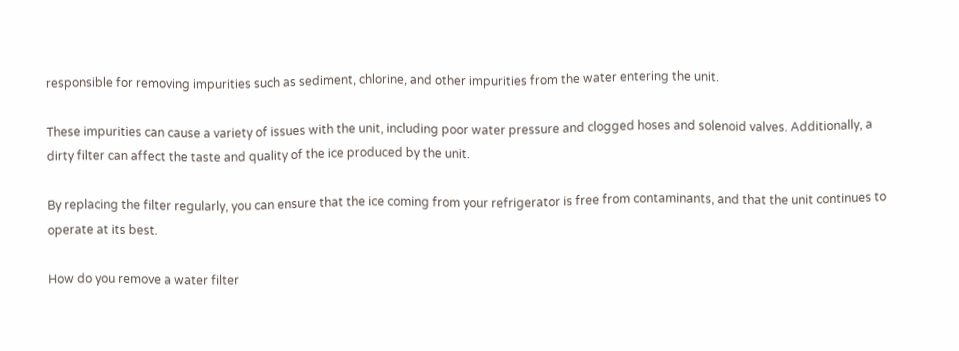responsible for removing impurities such as sediment, chlorine, and other impurities from the water entering the unit.

These impurities can cause a variety of issues with the unit, including poor water pressure and clogged hoses and solenoid valves. Additionally, a dirty filter can affect the taste and quality of the ice produced by the unit.

By replacing the filter regularly, you can ensure that the ice coming from your refrigerator is free from contaminants, and that the unit continues to operate at its best.

How do you remove a water filter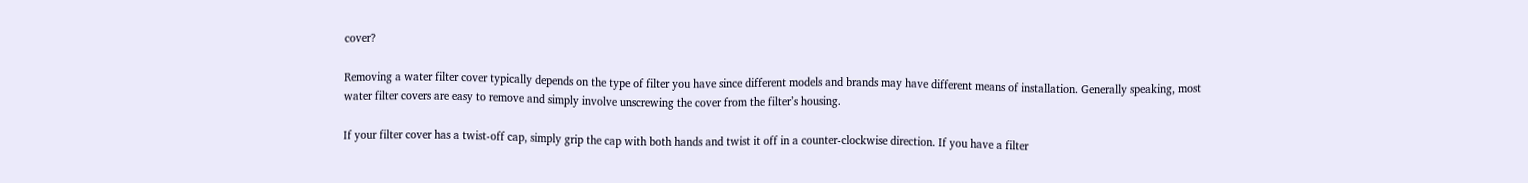cover?

Removing a water filter cover typically depends on the type of filter you have since different models and brands may have different means of installation. Generally speaking, most water filter covers are easy to remove and simply involve unscrewing the cover from the filter’s housing.

If your filter cover has a twist-off cap, simply grip the cap with both hands and twist it off in a counter-clockwise direction. If you have a filter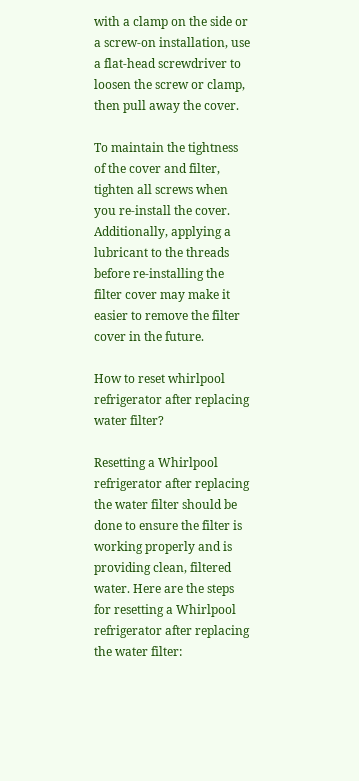with a clamp on the side or a screw-on installation, use a flat-head screwdriver to loosen the screw or clamp, then pull away the cover.

To maintain the tightness of the cover and filter, tighten all screws when you re-install the cover. Additionally, applying a lubricant to the threads before re-installing the filter cover may make it easier to remove the filter cover in the future.

How to reset whirlpool refrigerator after replacing water filter?

Resetting a Whirlpool refrigerator after replacing the water filter should be done to ensure the filter is working properly and is providing clean, filtered water. Here are the steps for resetting a Whirlpool refrigerator after replacing the water filter: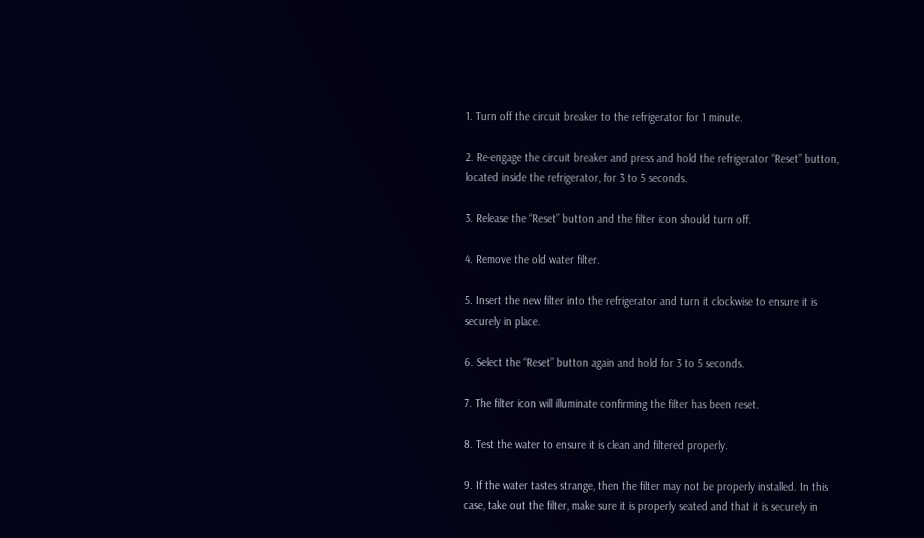1. Turn off the circuit breaker to the refrigerator for 1 minute.

2. Re-engage the circuit breaker and press and hold the refrigerator “Reset” button, located inside the refrigerator, for 3 to 5 seconds.

3. Release the “Reset” button and the filter icon should turn off.

4. Remove the old water filter.

5. Insert the new filter into the refrigerator and turn it clockwise to ensure it is securely in place.

6. Select the “Reset” button again and hold for 3 to 5 seconds.

7. The filter icon will illuminate confirming the filter has been reset.

8. Test the water to ensure it is clean and filtered properly.

9. If the water tastes strange, then the filter may not be properly installed. In this case, take out the filter, make sure it is properly seated and that it is securely in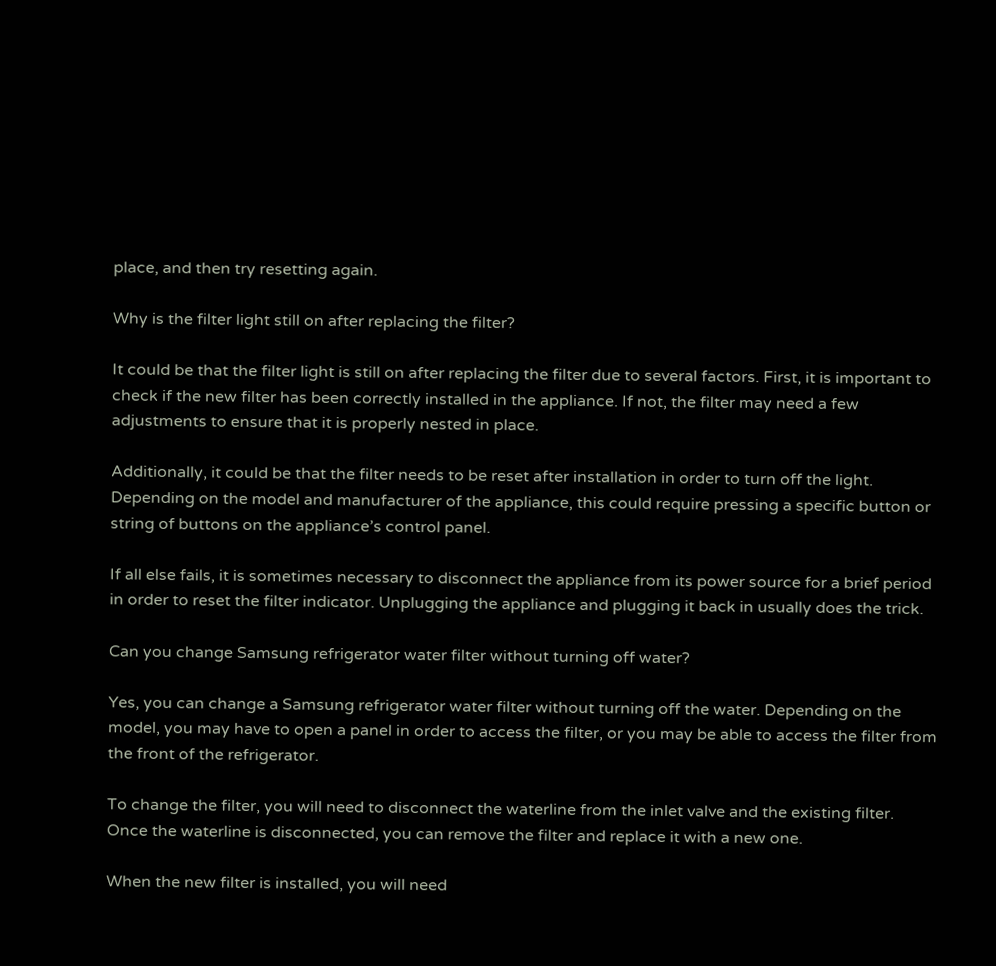place, and then try resetting again.

Why is the filter light still on after replacing the filter?

It could be that the filter light is still on after replacing the filter due to several factors. First, it is important to check if the new filter has been correctly installed in the appliance. If not, the filter may need a few adjustments to ensure that it is properly nested in place.

Additionally, it could be that the filter needs to be reset after installation in order to turn off the light. Depending on the model and manufacturer of the appliance, this could require pressing a specific button or string of buttons on the appliance’s control panel.

If all else fails, it is sometimes necessary to disconnect the appliance from its power source for a brief period in order to reset the filter indicator. Unplugging the appliance and plugging it back in usually does the trick.

Can you change Samsung refrigerator water filter without turning off water?

Yes, you can change a Samsung refrigerator water filter without turning off the water. Depending on the model, you may have to open a panel in order to access the filter, or you may be able to access the filter from the front of the refrigerator.

To change the filter, you will need to disconnect the waterline from the inlet valve and the existing filter. Once the waterline is disconnected, you can remove the filter and replace it with a new one.

When the new filter is installed, you will need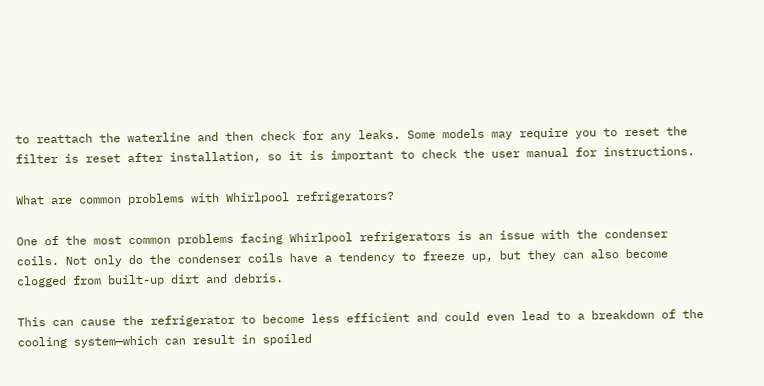to reattach the waterline and then check for any leaks. Some models may require you to reset the filter is reset after installation, so it is important to check the user manual for instructions.

What are common problems with Whirlpool refrigerators?

One of the most common problems facing Whirlpool refrigerators is an issue with the condenser coils. Not only do the condenser coils have a tendency to freeze up, but they can also become clogged from built-up dirt and debris.

This can cause the refrigerator to become less efficient and could even lead to a breakdown of the cooling system—which can result in spoiled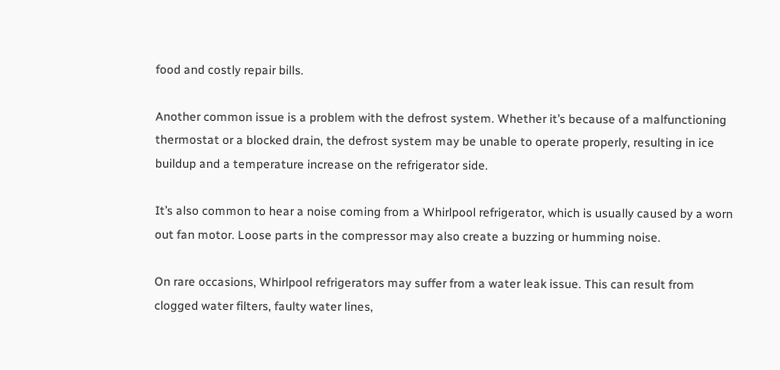food and costly repair bills.

Another common issue is a problem with the defrost system. Whether it’s because of a malfunctioning thermostat or a blocked drain, the defrost system may be unable to operate properly, resulting in ice buildup and a temperature increase on the refrigerator side.

It’s also common to hear a noise coming from a Whirlpool refrigerator, which is usually caused by a worn out fan motor. Loose parts in the compressor may also create a buzzing or humming noise.

On rare occasions, Whirlpool refrigerators may suffer from a water leak issue. This can result from clogged water filters, faulty water lines,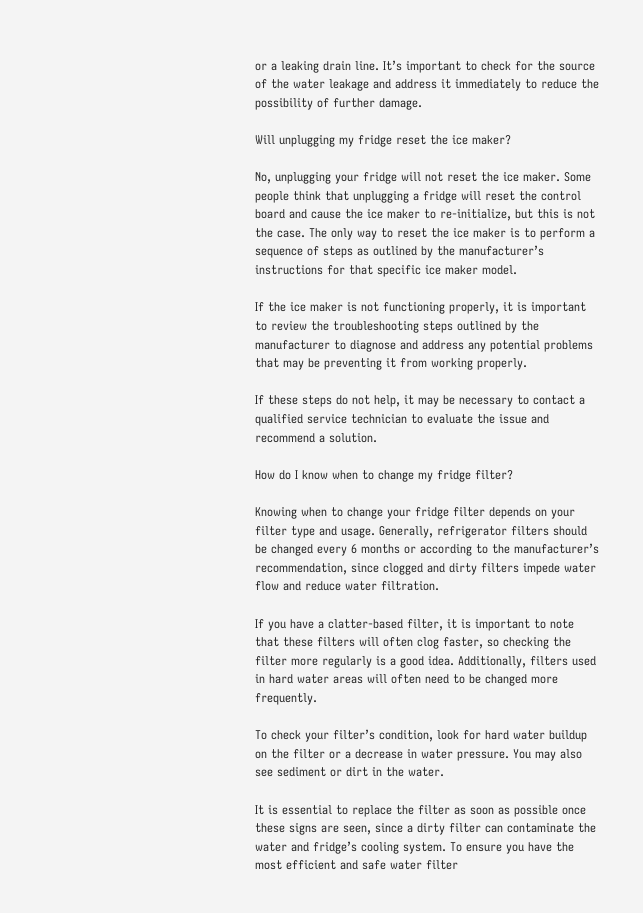or a leaking drain line. It’s important to check for the source of the water leakage and address it immediately to reduce the possibility of further damage.

Will unplugging my fridge reset the ice maker?

No, unplugging your fridge will not reset the ice maker. Some people think that unplugging a fridge will reset the control board and cause the ice maker to re-initialize, but this is not the case. The only way to reset the ice maker is to perform a sequence of steps as outlined by the manufacturer’s instructions for that specific ice maker model.

If the ice maker is not functioning properly, it is important to review the troubleshooting steps outlined by the manufacturer to diagnose and address any potential problems that may be preventing it from working properly.

If these steps do not help, it may be necessary to contact a qualified service technician to evaluate the issue and recommend a solution.

How do I know when to change my fridge filter?

Knowing when to change your fridge filter depends on your filter type and usage. Generally, refrigerator filters should be changed every 6 months or according to the manufacturer’s recommendation, since clogged and dirty filters impede water flow and reduce water filtration.

If you have a clatter-based filter, it is important to note that these filters will often clog faster, so checking the filter more regularly is a good idea. Additionally, filters used in hard water areas will often need to be changed more frequently.

To check your filter’s condition, look for hard water buildup on the filter or a decrease in water pressure. You may also see sediment or dirt in the water.

It is essential to replace the filter as soon as possible once these signs are seen, since a dirty filter can contaminate the water and fridge’s cooling system. To ensure you have the most efficient and safe water filter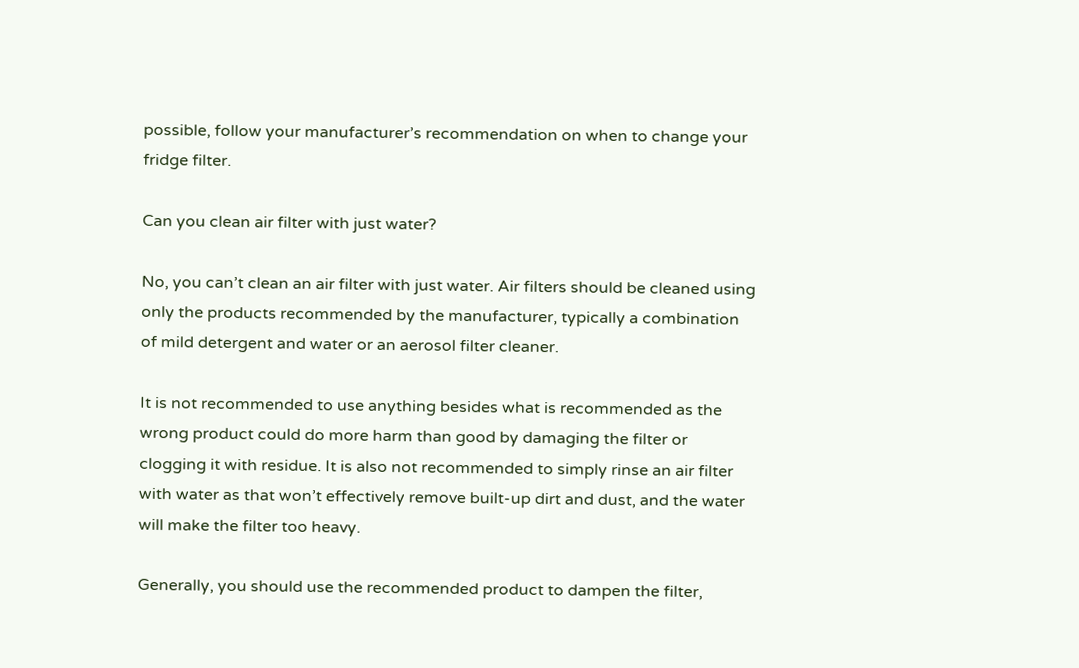possible, follow your manufacturer’s recommendation on when to change your fridge filter.

Can you clean air filter with just water?

No, you can’t clean an air filter with just water. Air filters should be cleaned using only the products recommended by the manufacturer, typically a combination of mild detergent and water or an aerosol filter cleaner.

It is not recommended to use anything besides what is recommended as the wrong product could do more harm than good by damaging the filter or clogging it with residue. It is also not recommended to simply rinse an air filter with water as that won’t effectively remove built-up dirt and dust, and the water will make the filter too heavy.

Generally, you should use the recommended product to dampen the filter,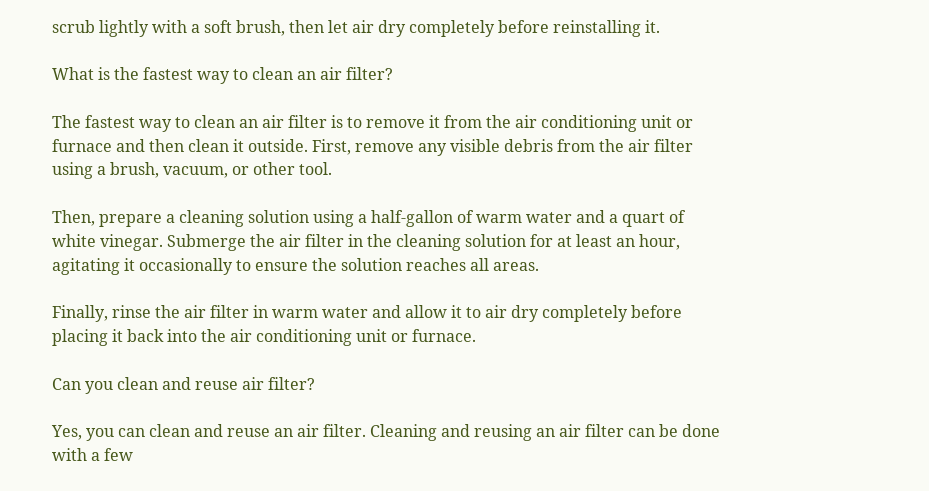scrub lightly with a soft brush, then let air dry completely before reinstalling it.

What is the fastest way to clean an air filter?

The fastest way to clean an air filter is to remove it from the air conditioning unit or furnace and then clean it outside. First, remove any visible debris from the air filter using a brush, vacuum, or other tool.

Then, prepare a cleaning solution using a half-gallon of warm water and a quart of white vinegar. Submerge the air filter in the cleaning solution for at least an hour, agitating it occasionally to ensure the solution reaches all areas.

Finally, rinse the air filter in warm water and allow it to air dry completely before placing it back into the air conditioning unit or furnace.

Can you clean and reuse air filter?

Yes, you can clean and reuse an air filter. Cleaning and reusing an air filter can be done with a few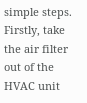simple steps. Firstly, take the air filter out of the HVAC unit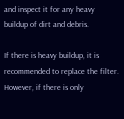and inspect it for any heavy buildup of dirt and debris.

If there is heavy buildup, it is recommended to replace the filter. However, if there is only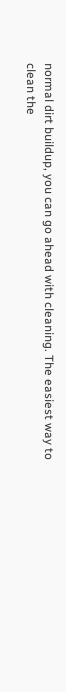normal dirt buildup, you can go ahead with cleaning. The easiest way to clean the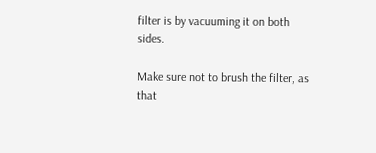filter is by vacuuming it on both sides.

Make sure not to brush the filter, as that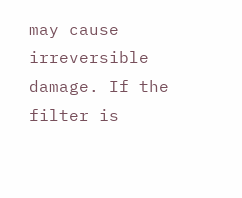may cause irreversible damage. If the filter is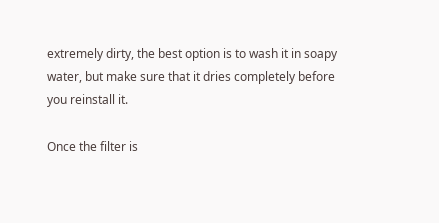extremely dirty, the best option is to wash it in soapy water, but make sure that it dries completely before you reinstall it.

Once the filter is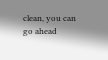clean, you can go ahead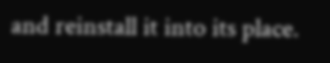and reinstall it into its place.